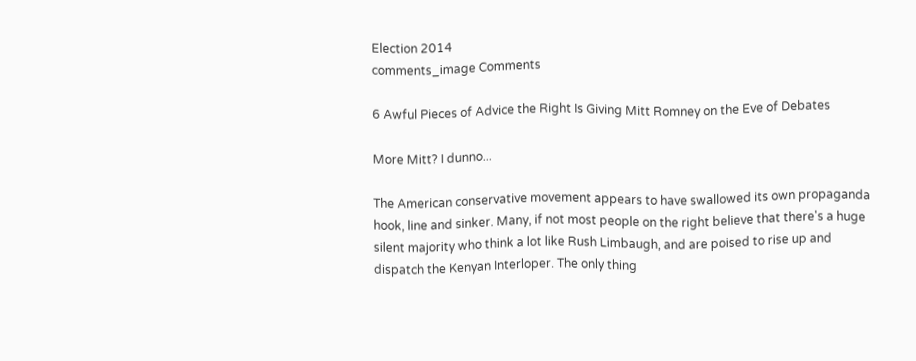Election 2014
comments_image Comments

6 Awful Pieces of Advice the Right Is Giving Mitt Romney on the Eve of Debates

More Mitt? I dunno...

The American conservative movement appears to have swallowed its own propaganda hook, line and sinker. Many, if not most people on the right believe that there's a huge silent majority who think a lot like Rush Limbaugh, and are poised to rise up and dispatch the Kenyan Interloper. The only thing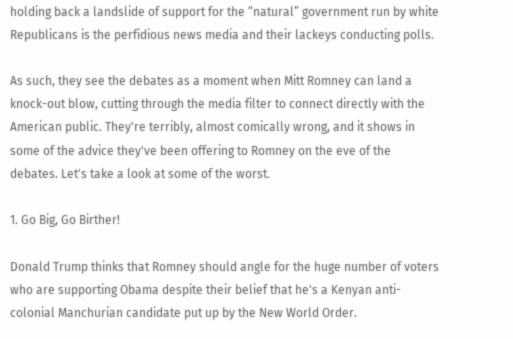holding back a landslide of support for the “natural” government run by white Republicans is the perfidious news media and their lackeys conducting polls.

As such, they see the debates as a moment when Mitt Romney can land a knock-out blow, cutting through the media filter to connect directly with the American public. They're terribly, almost comically wrong, and it shows in some of the advice they've been offering to Romney on the eve of the debates. Let's take a look at some of the worst.

1. Go Big, Go Birther!

Donald Trump thinks that Romney should angle for the huge number of voters who are supporting Obama despite their belief that he's a Kenyan anti-colonial Manchurian candidate put up by the New World Order.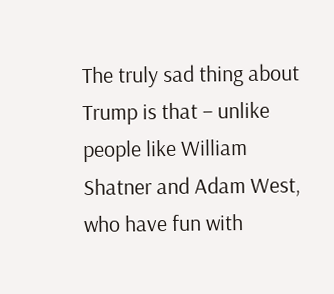The truly sad thing about Trump is that – unlike people like William Shatner and Adam West, who have fun with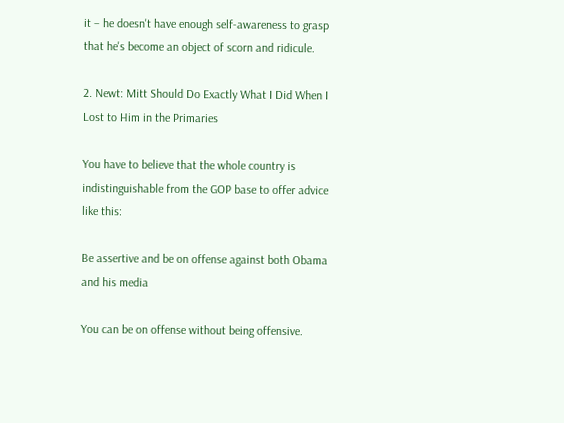it – he doesn't have enough self-awareness to grasp that he's become an object of scorn and ridicule.

2. Newt: Mitt Should Do Exactly What I Did When I Lost to Him in the Primaries

You have to believe that the whole country is indistinguishable from the GOP base to offer advice like this:

Be assertive and be on offense against both Obama and his media

You can be on offense without being offensive.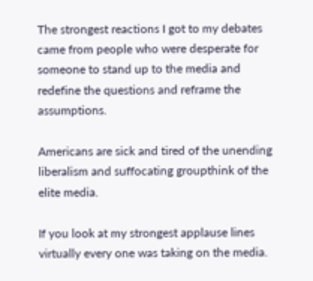The strongest reactions I got to my debates came from people who were desperate for someone to stand up to the media and redefine the questions and reframe the assumptions.

Americans are sick and tired of the unending liberalism and suffocating groupthink of the elite media.

If you look at my strongest applause lines virtually every one was taking on the media.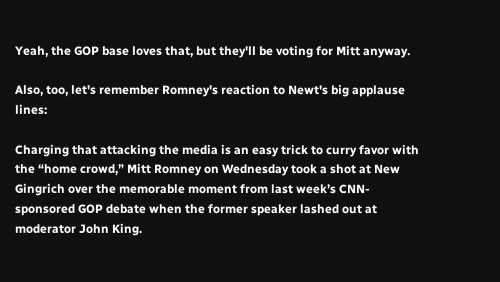Yeah, the GOP base loves that, but they'll be voting for Mitt anyway.

Also, too, let's remember Romney's reaction to Newt's big applause lines:

Charging that attacking the media is an easy trick to curry favor with the “home crowd,” Mitt Romney on Wednesday took a shot at New Gingrich over the memorable moment from last week’s CNN-sponsored GOP debate when the former speaker lashed out at moderator John King.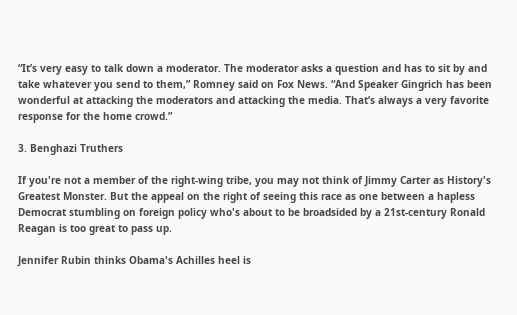“It’s very easy to talk down a moderator. The moderator asks a question and has to sit by and take whatever you send to them,” Romney said on Fox News. “And Speaker Gingrich has been wonderful at attacking the moderators and attacking the media. That’s always a very favorite response for the home crowd.”

3. Benghazi Truthers

If you're not a member of the right-wing tribe, you may not think of Jimmy Carter as History's Greatest Monster. But the appeal on the right of seeing this race as one between a hapless Democrat stumbling on foreign policy who's about to be broadsided by a 21st-century Ronald Reagan is too great to pass up.

Jennifer Rubin thinks Obama's Achilles heel is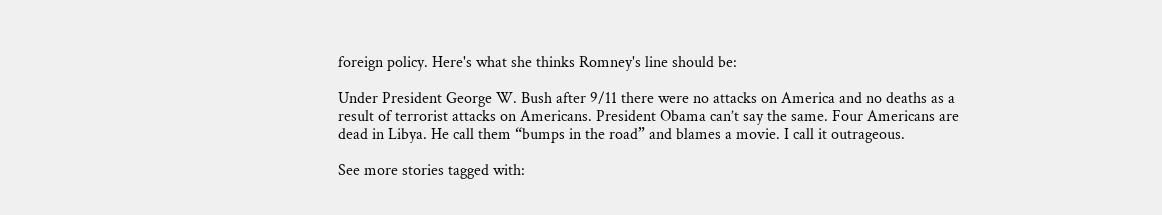foreign policy. Here's what she thinks Romney's line should be:

Under President George W. Bush after 9/11 there were no attacks on America and no deaths as a result of terrorist attacks on Americans. President Obama can’t say the same. Four Americans are dead in Libya. He call them “bumps in the road” and blames a movie. I call it outrageous.

See more stories tagged with: